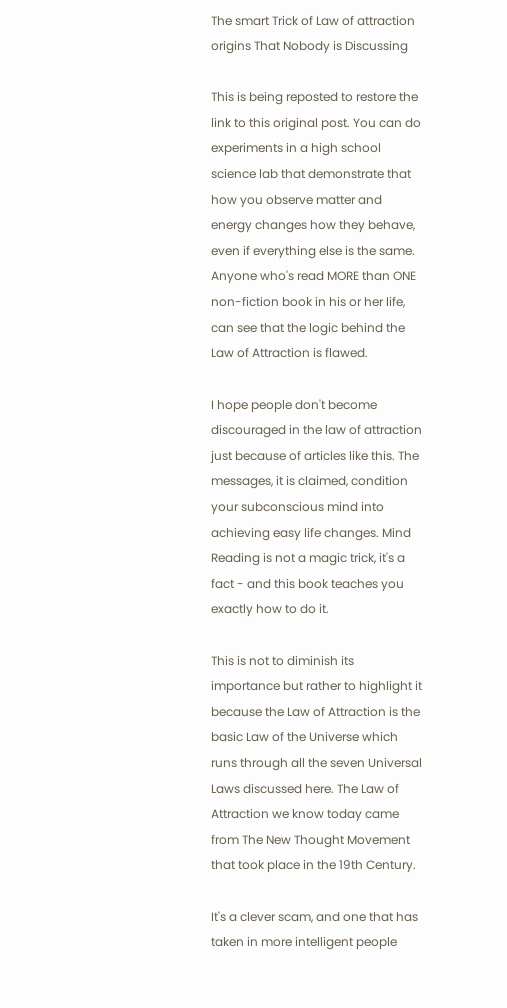The smart Trick of Law of attraction origins That Nobody is Discussing

This is being reposted to restore the link to this original post. You can do experiments in a high school science lab that demonstrate that how you observe matter and energy changes how they behave, even if everything else is the same. Anyone who's read MORE than ONE non-fiction book in his or her life, can see that the logic behind the Law of Attraction is flawed.

I hope people don't become discouraged in the law of attraction just because of articles like this. The messages, it is claimed, condition your subconscious mind into achieving easy life changes. Mind Reading is not a magic trick, it's a fact - and this book teaches you exactly how to do it.

This is not to diminish its importance but rather to highlight it because the Law of Attraction is the basic Law of the Universe which runs through all the seven Universal Laws discussed here. The Law of Attraction we know today came from The New Thought Movement that took place in the 19th Century.

It's a clever scam, and one that has taken in more intelligent people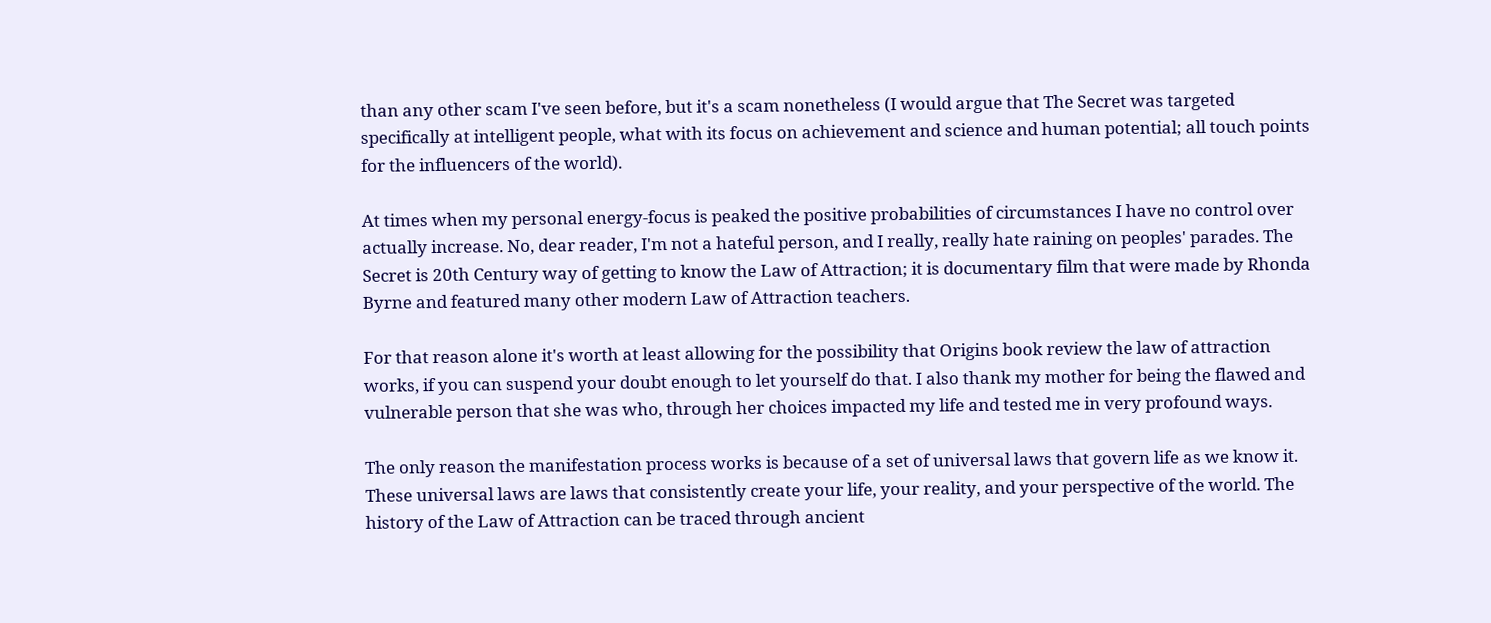than any other scam I've seen before, but it's a scam nonetheless (I would argue that The Secret was targeted specifically at intelligent people, what with its focus on achievement and science and human potential; all touch points for the influencers of the world).

At times when my personal energy-focus is peaked the positive probabilities of circumstances I have no control over actually increase. No, dear reader, I'm not a hateful person, and I really, really hate raining on peoples' parades. The Secret is 20th Century way of getting to know the Law of Attraction; it is documentary film that were made by Rhonda Byrne and featured many other modern Law of Attraction teachers.

For that reason alone it's worth at least allowing for the possibility that Origins book review the law of attraction works, if you can suspend your doubt enough to let yourself do that. I also thank my mother for being the flawed and vulnerable person that she was who, through her choices impacted my life and tested me in very profound ways.

The only reason the manifestation process works is because of a set of universal laws that govern life as we know it. These universal laws are laws that consistently create your life, your reality, and your perspective of the world. The history of the Law of Attraction can be traced through ancient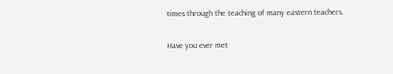times through the teaching of many eastern teachers.

Have you ever met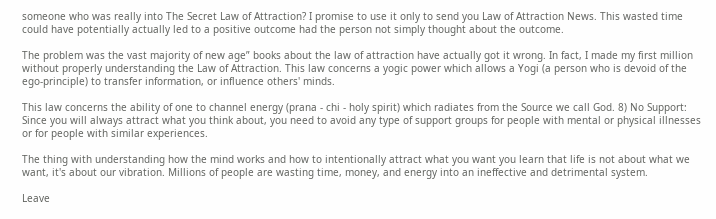someone who was really into The Secret Law of Attraction? I promise to use it only to send you Law of Attraction News. This wasted time could have potentially actually led to a positive outcome had the person not simply thought about the outcome.

The problem was the vast majority of new age” books about the law of attraction have actually got it wrong. In fact, I made my first million without properly understanding the Law of Attraction. This law concerns a yogic power which allows a Yogi (a person who is devoid of the ego-principle) to transfer information, or influence others' minds.

This law concerns the ability of one to channel energy (prana - chi - holy spirit) which radiates from the Source we call God. 8) No Support: Since you will always attract what you think about, you need to avoid any type of support groups for people with mental or physical illnesses or for people with similar experiences.

The thing with understanding how the mind works and how to intentionally attract what you want you learn that life is not about what we want, it's about our vibration. Millions of people are wasting time, money, and energy into an ineffective and detrimental system.

Leave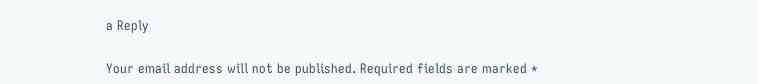a Reply

Your email address will not be published. Required fields are marked *